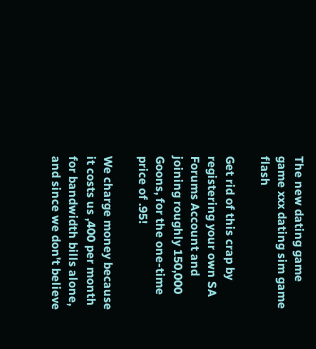The new dating game game xxx dating sim game flash

Get rid of this crap by registering your own SA Forums Account and joining roughly 150,000 Goons, for the one-time price of .95!

We charge money because it costs us ,400 per month for bandwidth bills alone, and since we don't believe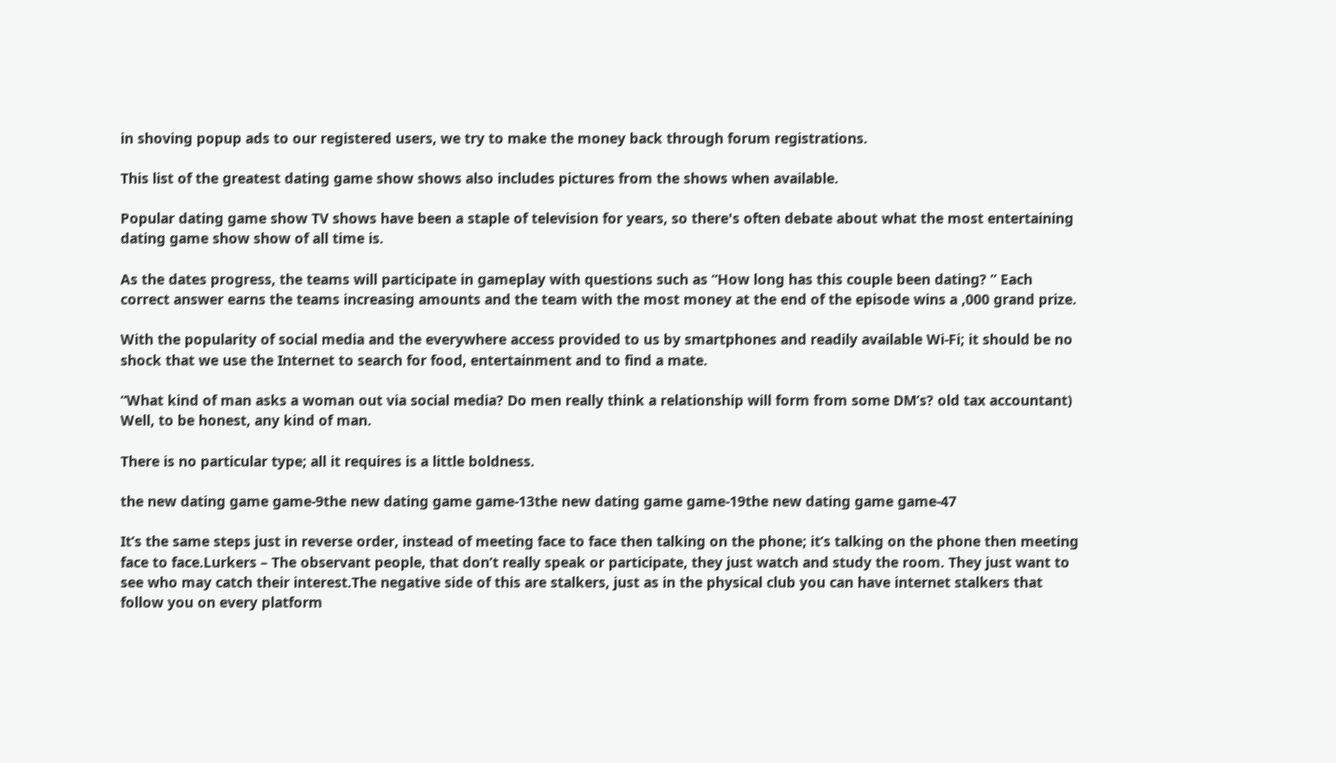in shoving popup ads to our registered users, we try to make the money back through forum registrations.

This list of the greatest dating game show shows also includes pictures from the shows when available.

Popular dating game show TV shows have been a staple of television for years, so there's often debate about what the most entertaining dating game show show of all time is.

As the dates progress, the teams will participate in gameplay with questions such as “How long has this couple been dating? ” Each correct answer earns the teams increasing amounts and the team with the most money at the end of the episode wins a ,000 grand prize.

With the popularity of social media and the everywhere access provided to us by smartphones and readily available Wi-Fi; it should be no shock that we use the Internet to search for food, entertainment and to find a mate.

“What kind of man asks a woman out via social media? Do men really think a relationship will form from some DM’s? old tax accountant) Well, to be honest, any kind of man.

There is no particular type; all it requires is a little boldness.

the new dating game game-9the new dating game game-13the new dating game game-19the new dating game game-47

It’s the same steps just in reverse order, instead of meeting face to face then talking on the phone; it’s talking on the phone then meeting face to face.Lurkers – The observant people, that don’t really speak or participate, they just watch and study the room. They just want to see who may catch their interest.The negative side of this are stalkers, just as in the physical club you can have internet stalkers that follow you on every platform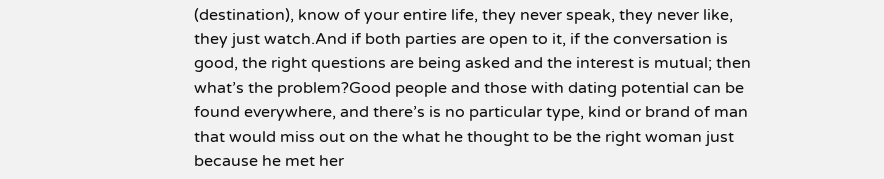(destination), know of your entire life, they never speak, they never like, they just watch.And if both parties are open to it, if the conversation is good, the right questions are being asked and the interest is mutual; then what’s the problem?Good people and those with dating potential can be found everywhere, and there’s is no particular type, kind or brand of man that would miss out on the what he thought to be the right woman just because he met her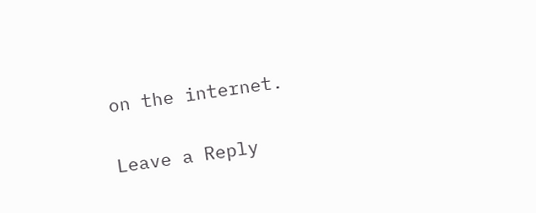on the internet.

Leave a Reply